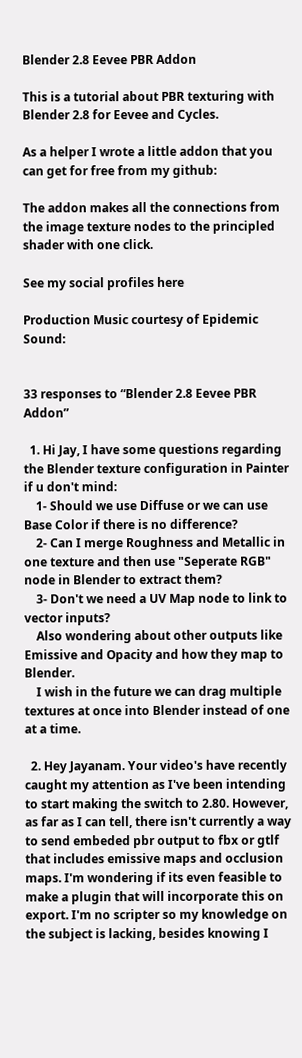Blender 2.8 Eevee PBR Addon

This is a tutorial about PBR texturing with Blender 2.8 for Eevee and Cycles.

As a helper I wrote a little addon that you can get for free from my github:

The addon makes all the connections from the image texture nodes to the principled shader with one click.

See my social profiles here

Production Music courtesy of Epidemic Sound:


33 responses to “Blender 2.8 Eevee PBR Addon”

  1. Hi Jay, I have some questions regarding the Blender texture configuration in Painter if u don't mind:
    1- Should we use Diffuse or we can use Base Color if there is no difference?
    2- Can I merge Roughness and Metallic in one texture and then use "Seperate RGB" node in Blender to extract them?
    3- Don't we need a UV Map node to link to vector inputs?
    Also wondering about other outputs like Emissive and Opacity and how they map to Blender.
    I wish in the future we can drag multiple textures at once into Blender instead of one at a time.

  2. Hey Jayanam. Your video's have recently caught my attention as I've been intending to start making the switch to 2.80. However, as far as I can tell, there isn't currently a way to send embeded pbr output to fbx or gtlf that includes emissive maps and occlusion maps. I'm wondering if its even feasible to make a plugin that will incorporate this on export. I'm no scripter so my knowledge on the subject is lacking, besides knowing I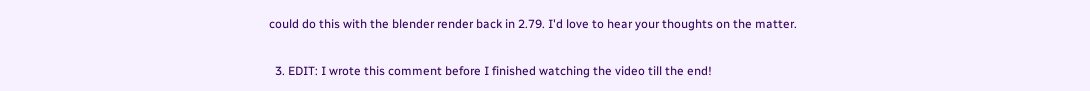could do this with the blender render back in 2.79. I'd love to hear your thoughts on the matter.

  3. EDIT: I wrote this comment before I finished watching the video till the end!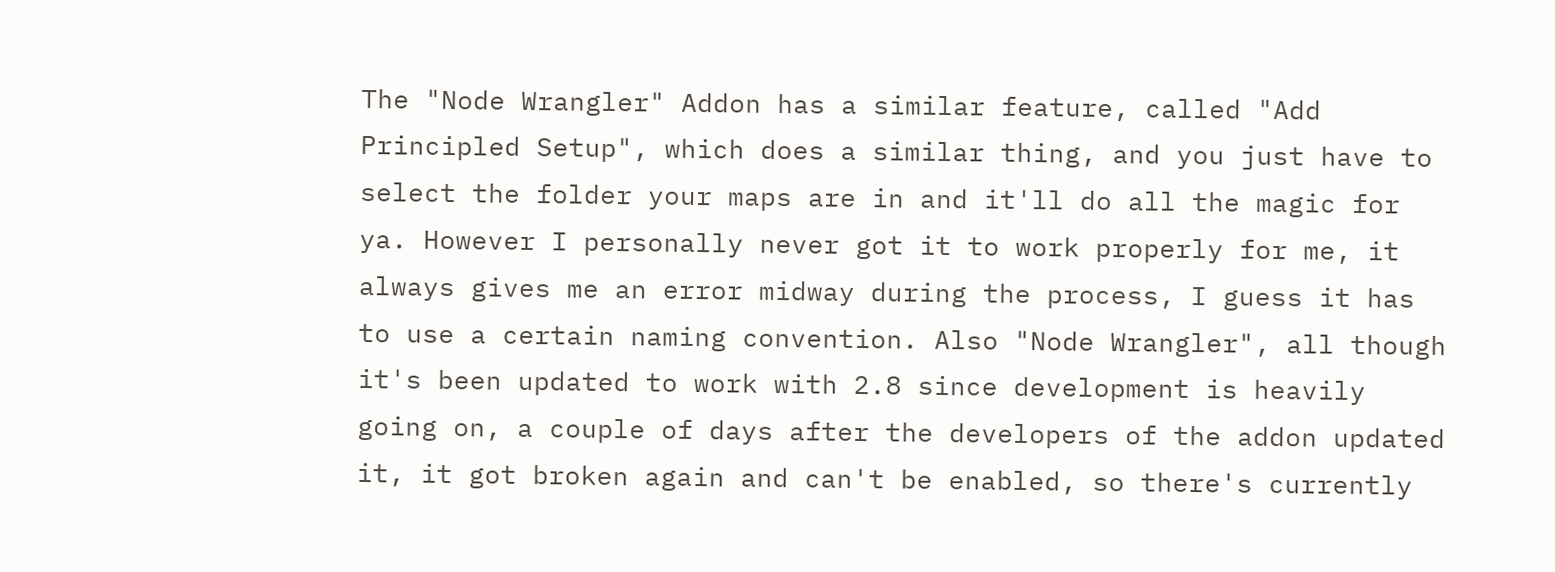The "Node Wrangler" Addon has a similar feature, called "Add Principled Setup", which does a similar thing, and you just have to select the folder your maps are in and it'll do all the magic for ya. However I personally never got it to work properly for me, it always gives me an error midway during the process, I guess it has to use a certain naming convention. Also "Node Wrangler", all though it's been updated to work with 2.8 since development is heavily going on, a couple of days after the developers of the addon updated it, it got broken again and can't be enabled, so there's currently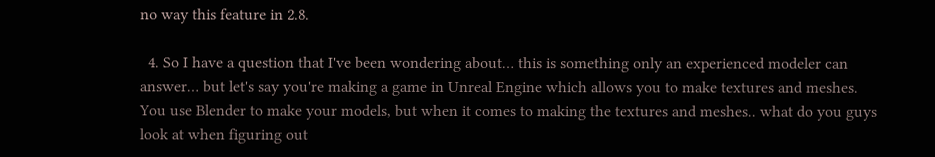no way this feature in 2.8.

  4. So I have a question that I've been wondering about… this is something only an experienced modeler can answer… but let's say you're making a game in Unreal Engine which allows you to make textures and meshes. You use Blender to make your models, but when it comes to making the textures and meshes.. what do you guys look at when figuring out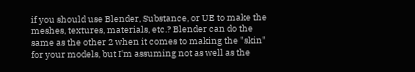if you should use Blender, Substance, or UE to make the meshes, textures, materials, etc.? Blender can do the same as the other 2 when it comes to making the "skin" for your models, but I'm assuming not as well as the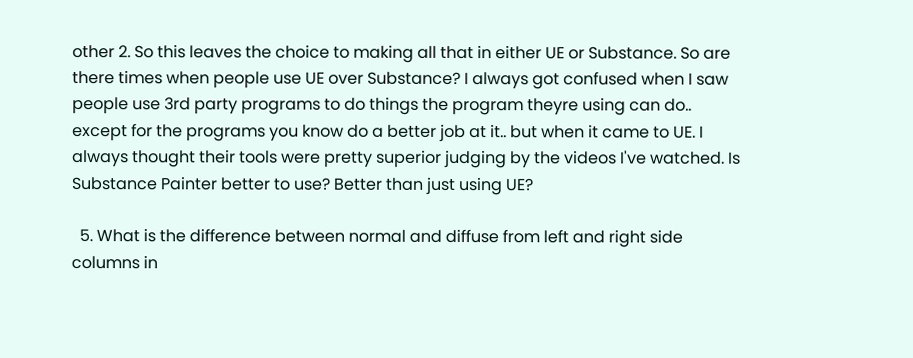other 2. So this leaves the choice to making all that in either UE or Substance. So are there times when people use UE over Substance? I always got confused when I saw people use 3rd party programs to do things the program theyre using can do.. except for the programs you know do a better job at it.. but when it came to UE. I always thought their tools were pretty superior judging by the videos I've watched. Is Substance Painter better to use? Better than just using UE?

  5. What is the difference between normal and diffuse from left and right side columns in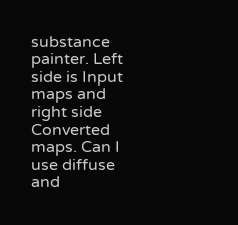substance painter. Left side is Input maps and right side Converted maps. Can I use diffuse and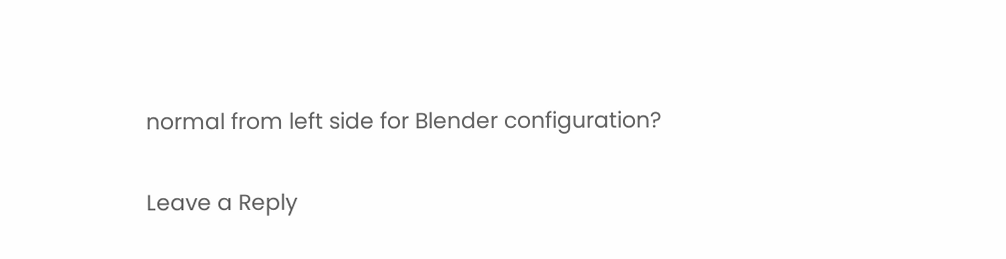normal from left side for Blender configuration?

Leave a Reply